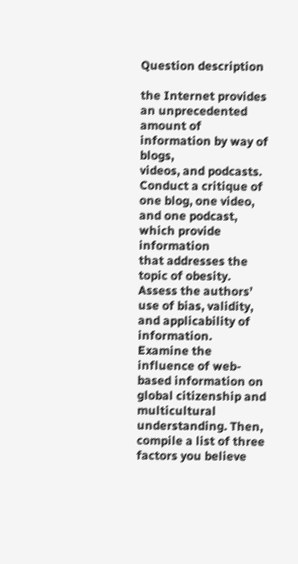Question description

the Internet provides an unprecedented amount of information by way of blogs,
videos, and podcasts. Conduct a critique of one blog, one video, and one podcast, which provide information
that addresses the topic of obesity.
Assess the authors’ use of bias, validity, and applicability of information.
Examine the influence of web-based information on global citizenship and
multicultural understanding. Then, compile a list of three factors you believe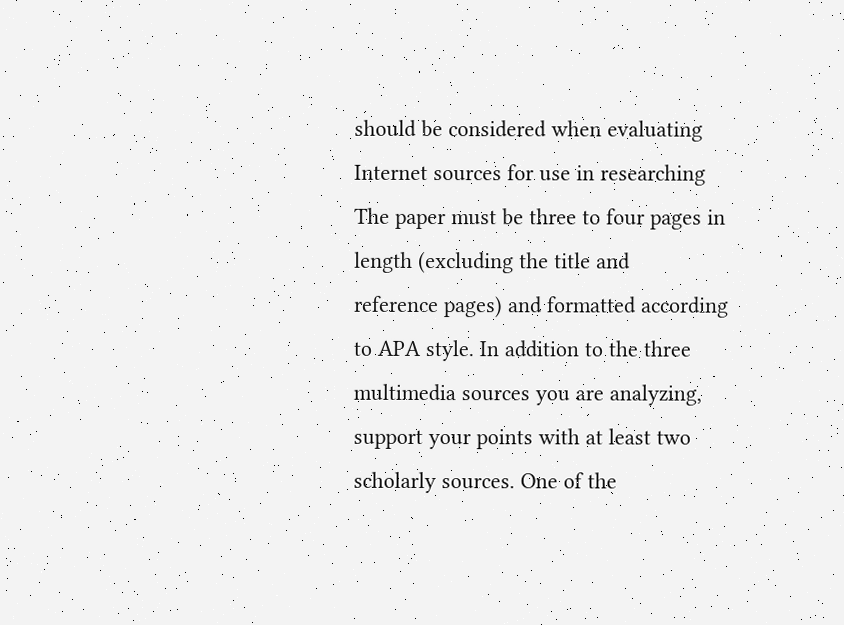should be considered when evaluating Internet sources for use in researching
The paper must be three to four pages in length (excluding the title and
reference pages) and formatted according to APA style. In addition to the three
multimedia sources you are analyzing, support your points with at least two
scholarly sources. One of the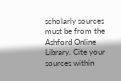scholarly sources must be from the Ashford Online
Library. Cite your sources within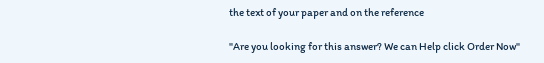the text of your paper and on the reference

"Are you looking for this answer? We can Help click Order Now"